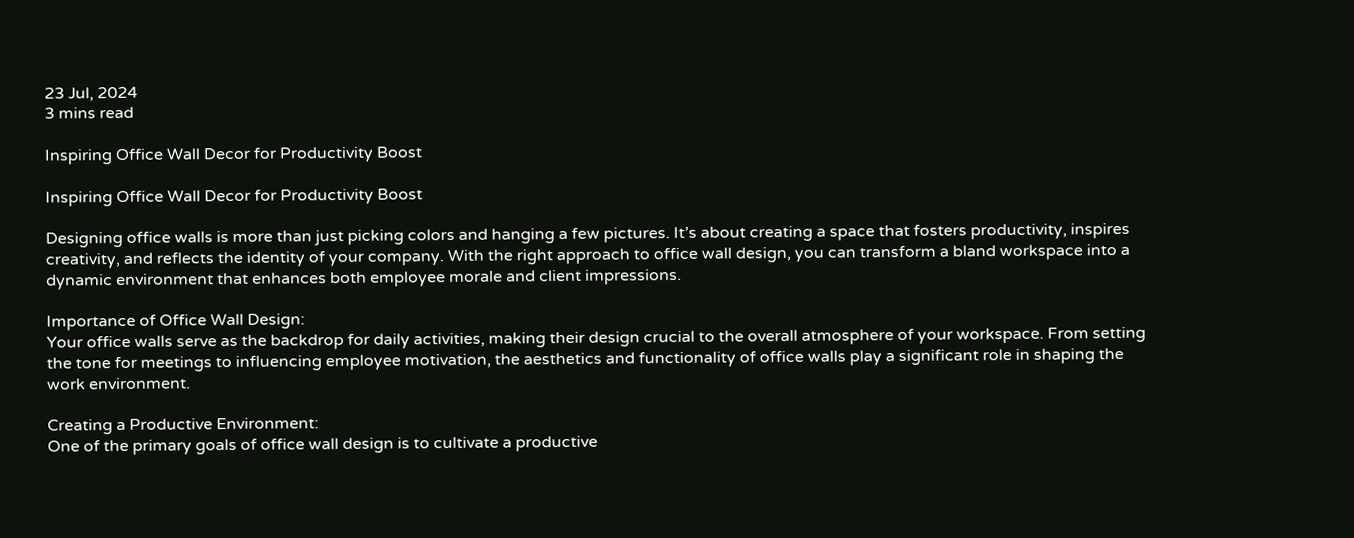23 Jul, 2024
3 mins read

Inspiring Office Wall Decor for Productivity Boost

Inspiring Office Wall Decor for Productivity Boost

Designing office walls is more than just picking colors and hanging a few pictures. It’s about creating a space that fosters productivity, inspires creativity, and reflects the identity of your company. With the right approach to office wall design, you can transform a bland workspace into a dynamic environment that enhances both employee morale and client impressions.

Importance of Office Wall Design:
Your office walls serve as the backdrop for daily activities, making their design crucial to the overall atmosphere of your workspace. From setting the tone for meetings to influencing employee motivation, the aesthetics and functionality of office walls play a significant role in shaping the work environment.

Creating a Productive Environment:
One of the primary goals of office wall design is to cultivate a productive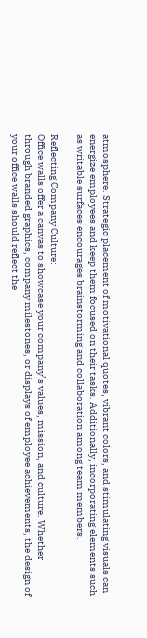atmosphere. Strategic placement of motivational quotes, vibrant colors, and stimulating visuals can energize employees and keep them focused on their tasks. Additionally, incorporating elements such as writable surfaces encourages brainstorming and collaboration among team members.

Reflecting Company Culture:
Office walls offer a canvas to showcase your company’s values, mission, and culture. Whether through branded graphics, company milestones, or displays of employee achievements, the design of your office walls should reflect the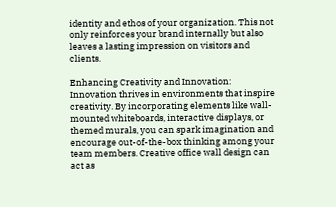identity and ethos of your organization. This not only reinforces your brand internally but also leaves a lasting impression on visitors and clients.

Enhancing Creativity and Innovation:
Innovation thrives in environments that inspire creativity. By incorporating elements like wall-mounted whiteboards, interactive displays, or themed murals, you can spark imagination and encourage out-of-the-box thinking among your team members. Creative office wall design can act as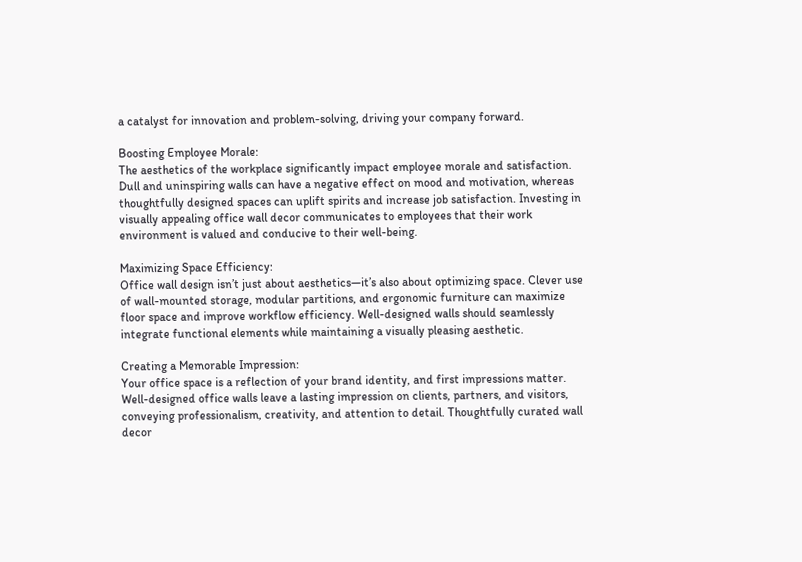a catalyst for innovation and problem-solving, driving your company forward.

Boosting Employee Morale:
The aesthetics of the workplace significantly impact employee morale and satisfaction. Dull and uninspiring walls can have a negative effect on mood and motivation, whereas thoughtfully designed spaces can uplift spirits and increase job satisfaction. Investing in visually appealing office wall decor communicates to employees that their work environment is valued and conducive to their well-being.

Maximizing Space Efficiency:
Office wall design isn’t just about aesthetics—it’s also about optimizing space. Clever use of wall-mounted storage, modular partitions, and ergonomic furniture can maximize floor space and improve workflow efficiency. Well-designed walls should seamlessly integrate functional elements while maintaining a visually pleasing aesthetic.

Creating a Memorable Impression:
Your office space is a reflection of your brand identity, and first impressions matter. Well-designed office walls leave a lasting impression on clients, partners, and visitors, conveying professionalism, creativity, and attention to detail. Thoughtfully curated wall decor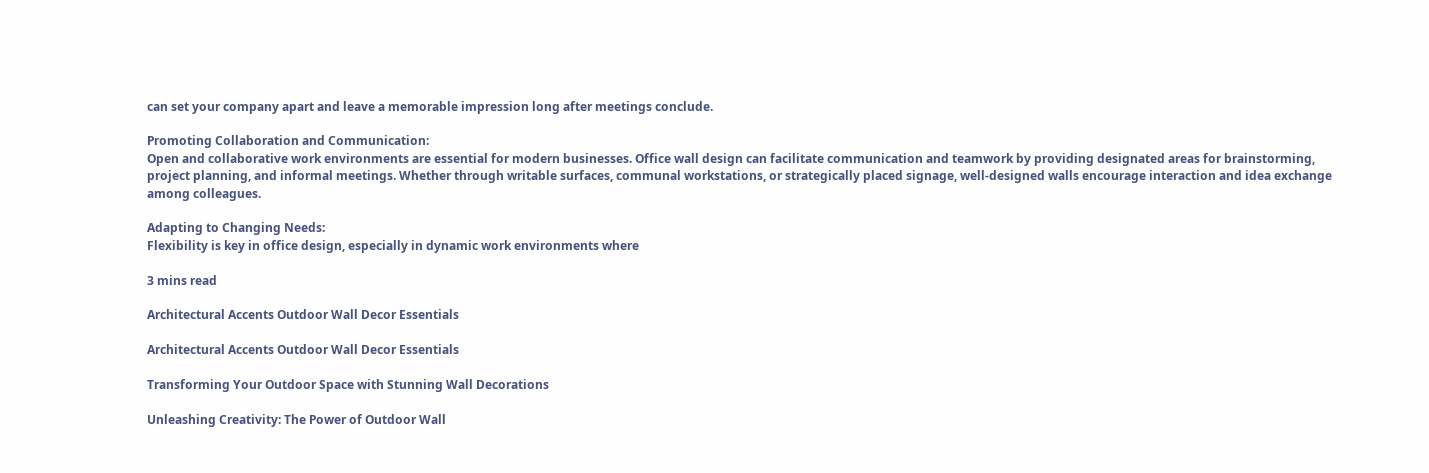can set your company apart and leave a memorable impression long after meetings conclude.

Promoting Collaboration and Communication:
Open and collaborative work environments are essential for modern businesses. Office wall design can facilitate communication and teamwork by providing designated areas for brainstorming, project planning, and informal meetings. Whether through writable surfaces, communal workstations, or strategically placed signage, well-designed walls encourage interaction and idea exchange among colleagues.

Adapting to Changing Needs:
Flexibility is key in office design, especially in dynamic work environments where

3 mins read

Architectural Accents Outdoor Wall Decor Essentials

Architectural Accents Outdoor Wall Decor Essentials

Transforming Your Outdoor Space with Stunning Wall Decorations

Unleashing Creativity: The Power of Outdoor Wall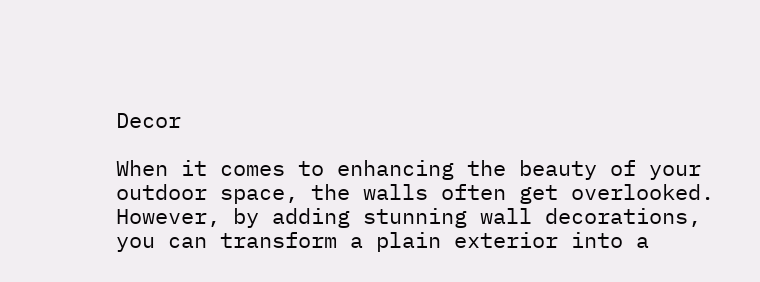Decor

When it comes to enhancing the beauty of your outdoor space, the walls often get overlooked. However, by adding stunning wall decorations, you can transform a plain exterior into a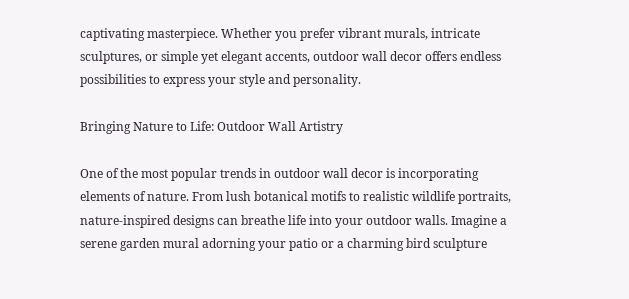captivating masterpiece. Whether you prefer vibrant murals, intricate sculptures, or simple yet elegant accents, outdoor wall decor offers endless possibilities to express your style and personality.

Bringing Nature to Life: Outdoor Wall Artistry

One of the most popular trends in outdoor wall decor is incorporating elements of nature. From lush botanical motifs to realistic wildlife portraits, nature-inspired designs can breathe life into your outdoor walls. Imagine a serene garden mural adorning your patio or a charming bird sculpture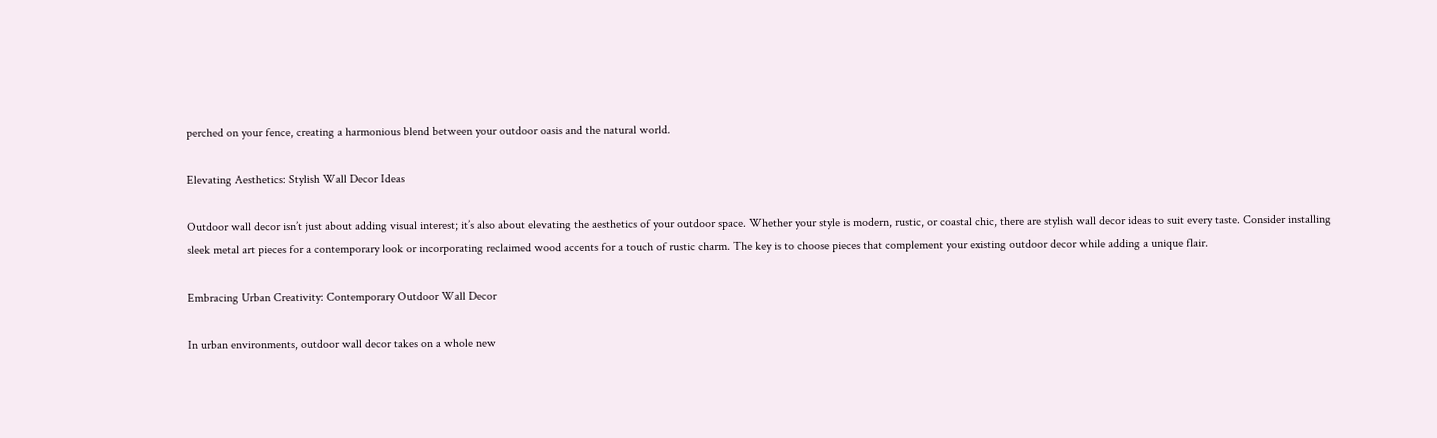perched on your fence, creating a harmonious blend between your outdoor oasis and the natural world.

Elevating Aesthetics: Stylish Wall Decor Ideas

Outdoor wall decor isn’t just about adding visual interest; it’s also about elevating the aesthetics of your outdoor space. Whether your style is modern, rustic, or coastal chic, there are stylish wall decor ideas to suit every taste. Consider installing sleek metal art pieces for a contemporary look or incorporating reclaimed wood accents for a touch of rustic charm. The key is to choose pieces that complement your existing outdoor decor while adding a unique flair.

Embracing Urban Creativity: Contemporary Outdoor Wall Decor

In urban environments, outdoor wall decor takes on a whole new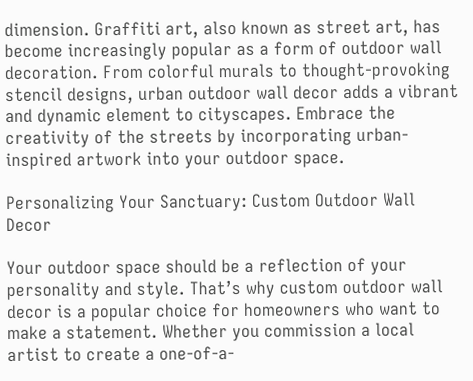dimension. Graffiti art, also known as street art, has become increasingly popular as a form of outdoor wall decoration. From colorful murals to thought-provoking stencil designs, urban outdoor wall decor adds a vibrant and dynamic element to cityscapes. Embrace the creativity of the streets by incorporating urban-inspired artwork into your outdoor space.

Personalizing Your Sanctuary: Custom Outdoor Wall Decor

Your outdoor space should be a reflection of your personality and style. That’s why custom outdoor wall decor is a popular choice for homeowners who want to make a statement. Whether you commission a local artist to create a one-of-a-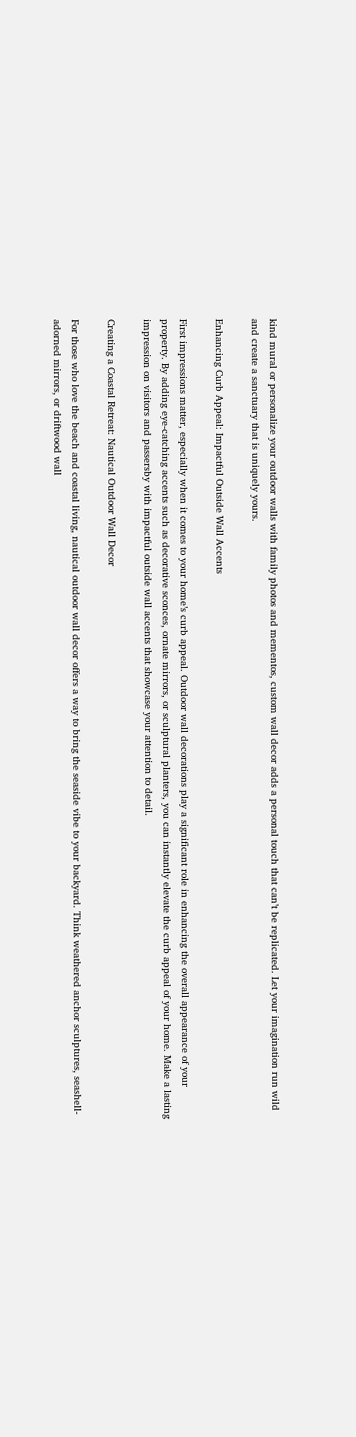kind mural or personalize your outdoor walls with family photos and mementos, custom wall decor adds a personal touch that can’t be replicated. Let your imagination run wild and create a sanctuary that is uniquely yours.

Enhancing Curb Appeal: Impactful Outside Wall Accents

First impressions matter, especially when it comes to your home’s curb appeal. Outdoor wall decorations play a significant role in enhancing the overall appearance of your property. By adding eye-catching accents such as decorative sconces, ornate mirrors, or sculptural planters, you can instantly elevate the curb appeal of your home. Make a lasting impression on visitors and passersby with impactful outside wall accents that showcase your attention to detail.

Creating a Coastal Retreat: Nautical Outdoor Wall Decor

For those who love the beach and coastal living, nautical outdoor wall decor offers a way to bring the seaside vibe to your backyard. Think weathered anchor sculptures, seashell-adorned mirrors, or driftwood wall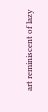art reminiscent of lazy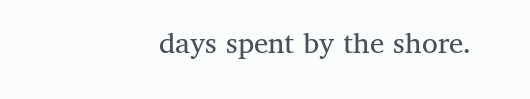days spent by the shore.